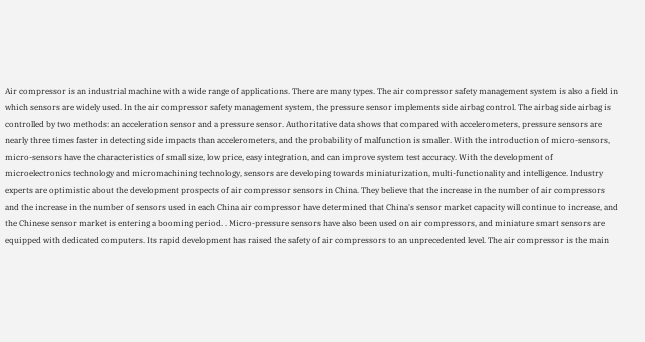Air compressor is an industrial machine with a wide range of applications. There are many types. The air compressor safety management system is also a field in which sensors are widely used. In the air compressor safety management system, the pressure sensor implements side airbag control. The airbag side airbag is controlled by two methods: an acceleration sensor and a pressure sensor. Authoritative data shows that compared with accelerometers, pressure sensors are nearly three times faster in detecting side impacts than accelerometers, and the probability of malfunction is smaller. With the introduction of micro-sensors, micro-sensors have the characteristics of small size, low price, easy integration, and can improve system test accuracy. With the development of microelectronics technology and micromachining technology, sensors are developing towards miniaturization, multi-functionality and intelligence. Industry experts are optimistic about the development prospects of air compressor sensors in China. They believe that the increase in the number of air compressors and the increase in the number of sensors used in each China air compressor have determined that China's sensor market capacity will continue to increase, and the Chinese sensor market is entering a booming period. . Micro-pressure sensors have also been used on air compressors, and miniature smart sensors are equipped with dedicated computers. Its rapid development has raised the safety of air compressors to an unprecedented level. The air compressor is the main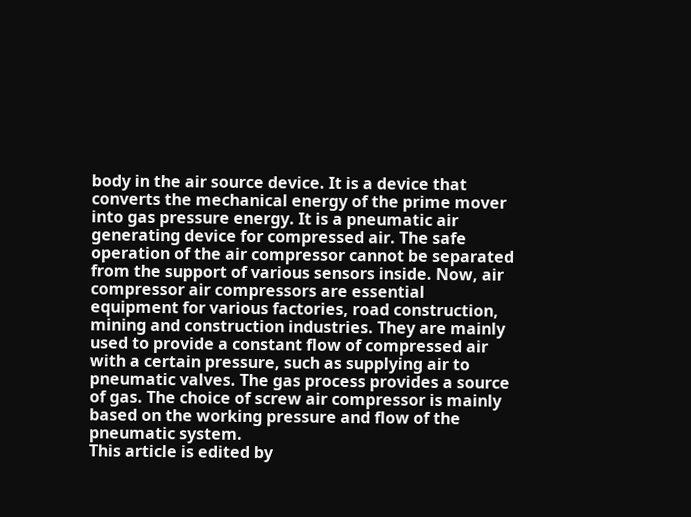body in the air source device. It is a device that converts the mechanical energy of the prime mover into gas pressure energy. It is a pneumatic air generating device for compressed air. The safe operation of the air compressor cannot be separated from the support of various sensors inside. Now, air compressor air compressors are essential equipment for various factories, road construction, mining and construction industries. They are mainly used to provide a constant flow of compressed air with a certain pressure, such as supplying air to pneumatic valves. The gas process provides a source of gas. The choice of screw air compressor is mainly based on the working pressure and flow of the pneumatic system.
This article is edited by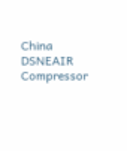China DSNEAIR Compressor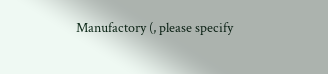Manufactory (, please specify